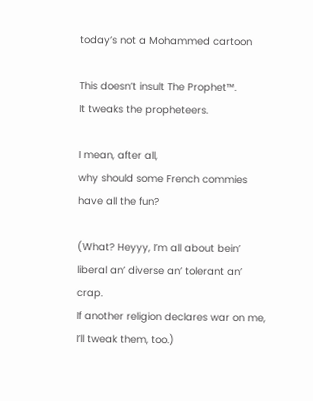today’s not a Mohammed cartoon

This doesn’t insult The Prophet™.
It tweaks the propheteers.

I mean, after all,
why should some French commies have all the fun?

(What? Heyyy, I’m all about bein’ liberal an’ diverse an’ tolerant an’ crap.
If another religion declares war on me, I’ll tweak them, too.)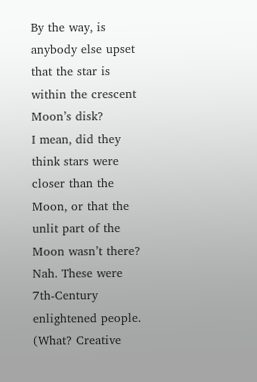By the way, is anybody else upset that the star is within the crescent Moon’s disk?
I mean, did they think stars were closer than the Moon, or that the unlit part of the Moon wasn’t there?
Nah. These were 7th-Century enlightened people.
(What? Creative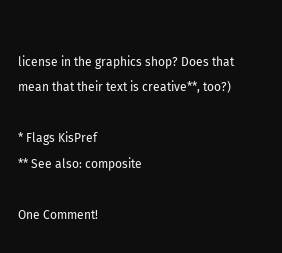license in the graphics shop? Does that mean that their text is creative**, too?)

* Flags KisPref
** See also: composite

One Comment!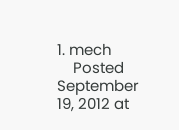1. mech
    Posted September 19, 2012 at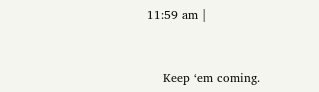11:59 am |


    Keep ‘em coming.